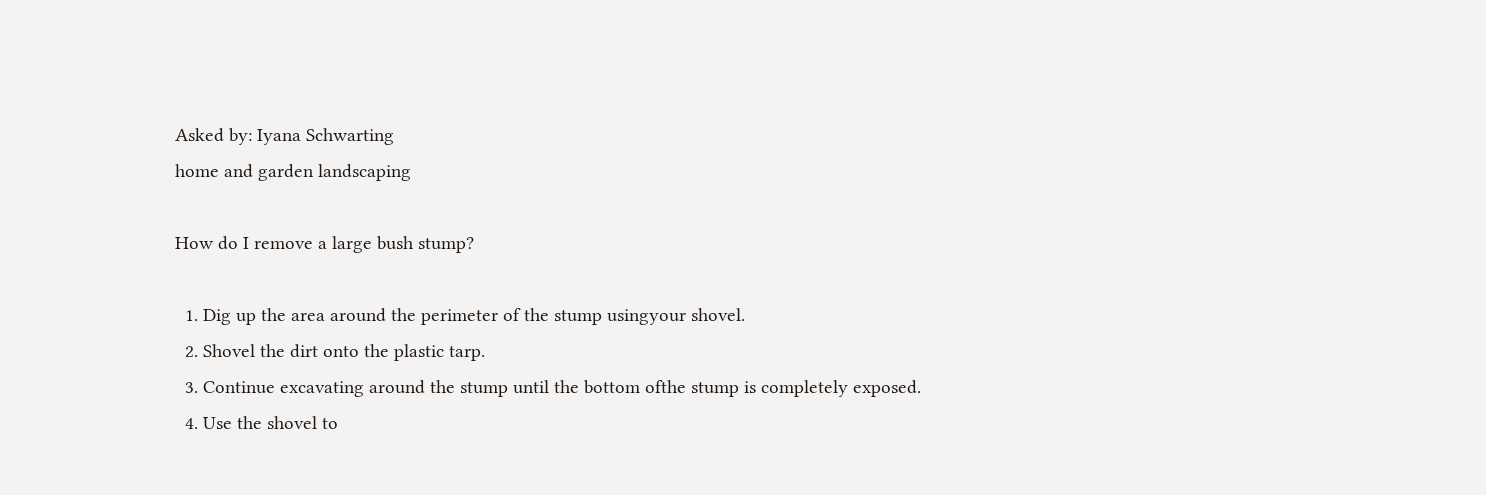Asked by: Iyana Schwarting
home and garden landscaping

How do I remove a large bush stump?

  1. Dig up the area around the perimeter of the stump usingyour shovel.
  2. Shovel the dirt onto the plastic tarp.
  3. Continue excavating around the stump until the bottom ofthe stump is completely exposed.
  4. Use the shovel to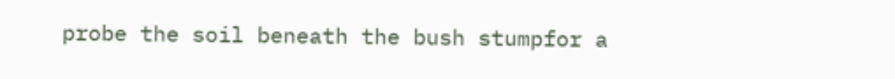probe the soil beneath the bush stumpfor a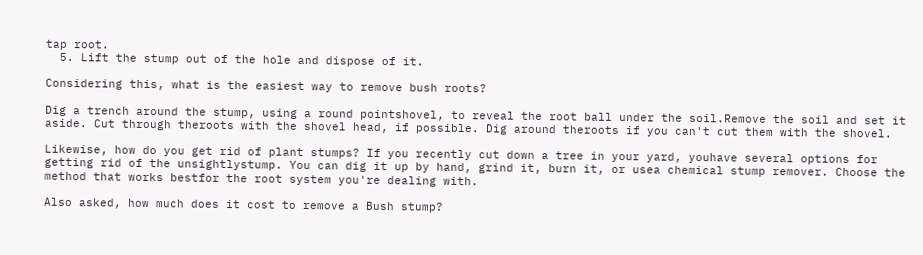tap root.
  5. Lift the stump out of the hole and dispose of it.

Considering this, what is the easiest way to remove bush roots?

Dig a trench around the stump, using a round pointshovel, to reveal the root ball under the soil.Remove the soil and set it aside. Cut through theroots with the shovel head, if possible. Dig around theroots if you can't cut them with the shovel.

Likewise, how do you get rid of plant stumps? If you recently cut down a tree in your yard, youhave several options for getting rid of the unsightlystump. You can dig it up by hand, grind it, burn it, or usea chemical stump remover. Choose the method that works bestfor the root system you're dealing with.

Also asked, how much does it cost to remove a Bush stump?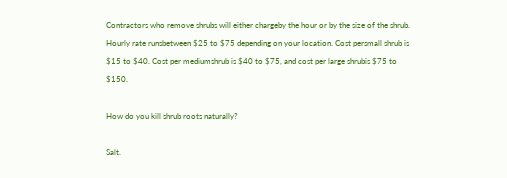Contractors who remove shrubs will either chargeby the hour or by the size of the shrub. Hourly rate runsbetween $25 to $75 depending on your location. Cost persmall shrub is $15 to $40. Cost per mediumshrub is $40 to $75, and cost per large shrubis $75 to $150.

How do you kill shrub roots naturally?

Salt.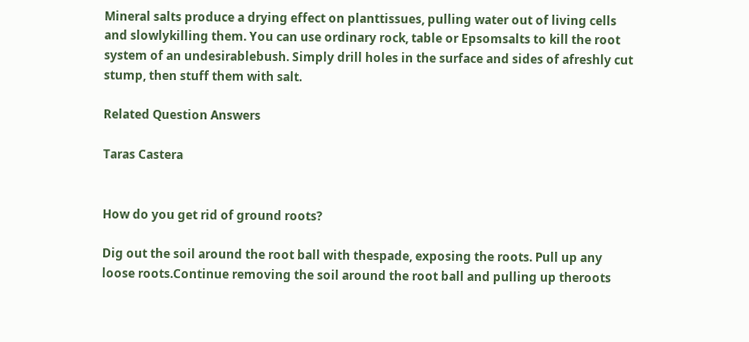Mineral salts produce a drying effect on planttissues, pulling water out of living cells and slowlykilling them. You can use ordinary rock, table or Epsomsalts to kill the root system of an undesirablebush. Simply drill holes in the surface and sides of afreshly cut stump, then stuff them with salt.

Related Question Answers

Taras Castera


How do you get rid of ground roots?

Dig out the soil around the root ball with thespade, exposing the roots. Pull up any loose roots.Continue removing the soil around the root ball and pulling up theroots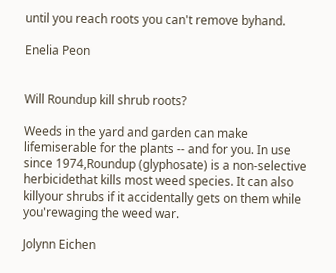until you reach roots you can't remove byhand.

Enelia Peon


Will Roundup kill shrub roots?

Weeds in the yard and garden can make lifemiserable for the plants -- and for you. In use since 1974,Roundup (glyphosate) is a non-selective herbicidethat kills most weed species. It can also killyour shrubs if it accidentally gets on them while you'rewaging the weed war.

Jolynn Eichen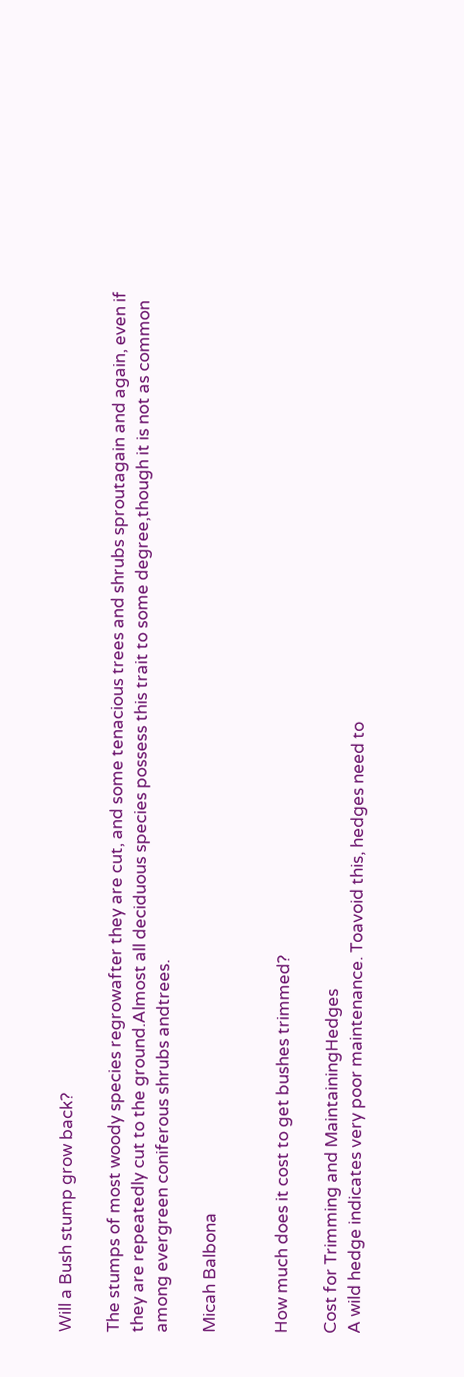Will a Bush stump grow back?

The stumps of most woody species regrowafter they are cut, and some tenacious trees and shrubs sproutagain and again, even if they are repeatedly cut to the ground.Almost all deciduous species possess this trait to some degree,though it is not as common among evergreen coniferous shrubs andtrees.

Micah Balbona


How much does it cost to get bushes trimmed?

Cost for Trimming and MaintainingHedges
A wild hedge indicates very poor maintenance. Toavoid this, hedges need to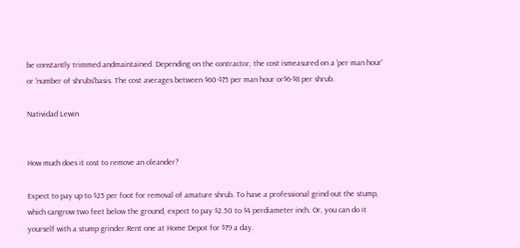be constantly trimmed andmaintained. Depending on the contractor, the cost ismeasured on a 'per man hour' or 'number of shrubs'basis. The cost averages between $60-$75 per man hour or$6-$8 per shrub.

Natividad Lewin


How much does it cost to remove an oleander?

Expect to pay up to $25 per foot for removal of amature shrub. To have a professional grind out the stump, which cangrow two feet below the ground, expect to pay $2.50 to $4 perdiameter inch. Or, you can do it yourself with a stump grinder.Rent one at Home Depot for $79 a day.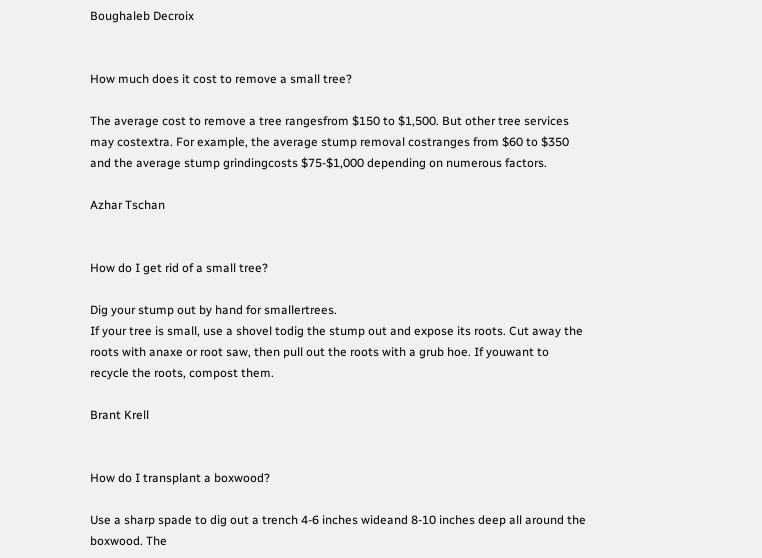Boughaleb Decroix


How much does it cost to remove a small tree?

The average cost to remove a tree rangesfrom $150 to $1,500. But other tree services may costextra. For example, the average stump removal costranges from $60 to $350 and the average stump grindingcosts $75-$1,000 depending on numerous factors.

Azhar Tschan


How do I get rid of a small tree?

Dig your stump out by hand for smallertrees.
If your tree is small, use a shovel todig the stump out and expose its roots. Cut away the roots with anaxe or root saw, then pull out the roots with a grub hoe. If youwant to recycle the roots, compost them.

Brant Krell


How do I transplant a boxwood?

Use a sharp spade to dig out a trench 4-6 inches wideand 8-10 inches deep all around the boxwood. The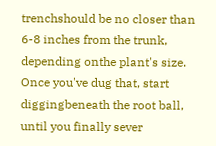trenchshould be no closer than 6-8 inches from the trunk, depending onthe plant's size. Once you've dug that, start diggingbeneath the root ball, until you finally sever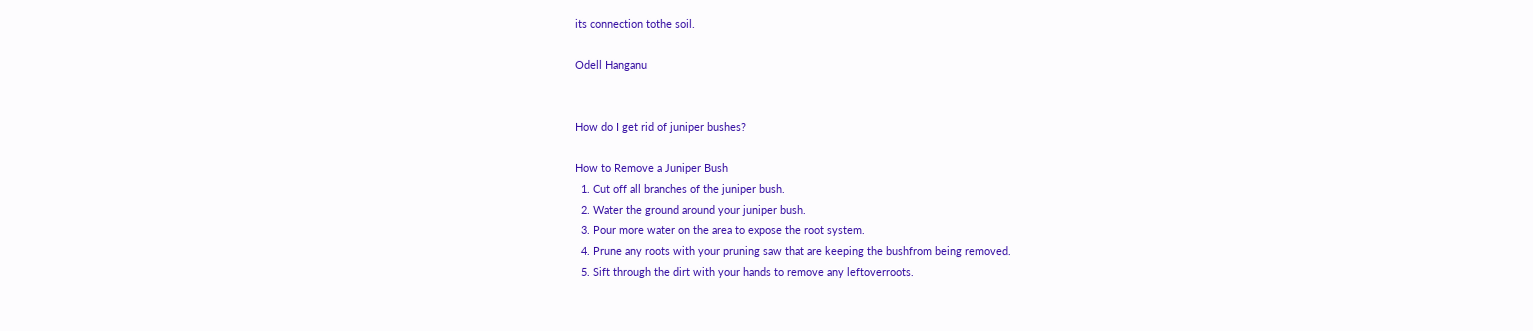its connection tothe soil.

Odell Hanganu


How do I get rid of juniper bushes?

How to Remove a Juniper Bush
  1. Cut off all branches of the juniper bush.
  2. Water the ground around your juniper bush.
  3. Pour more water on the area to expose the root system.
  4. Prune any roots with your pruning saw that are keeping the bushfrom being removed.
  5. Sift through the dirt with your hands to remove any leftoverroots.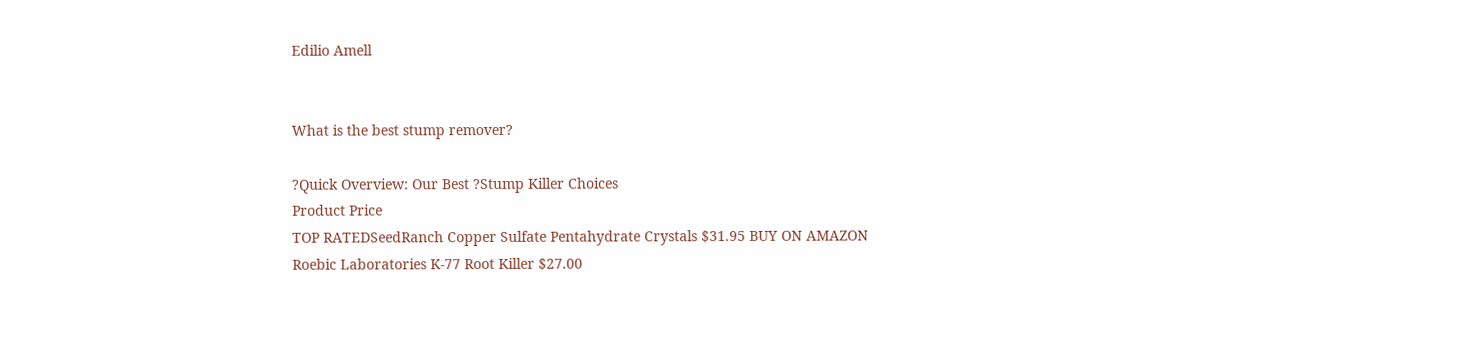Edilio Amell


What is the best stump remover?

?Quick Overview: Our Best ?Stump Killer Choices
Product Price
TOP RATEDSeedRanch Copper Sulfate Pentahydrate Crystals $31.95 BUY ON AMAZON
Roebic Laboratories K-77 Root Killer $27.00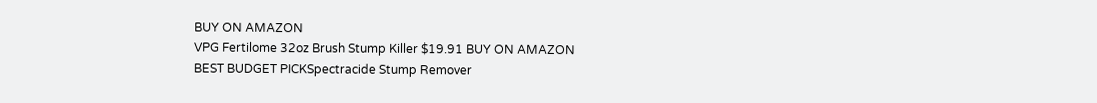BUY ON AMAZON
VPG Fertilome 32oz Brush Stump Killer $19.91 BUY ON AMAZON
BEST BUDGET PICKSpectracide Stump Remover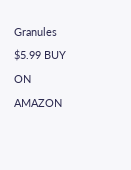Granules $5.99 BUY ON AMAZON